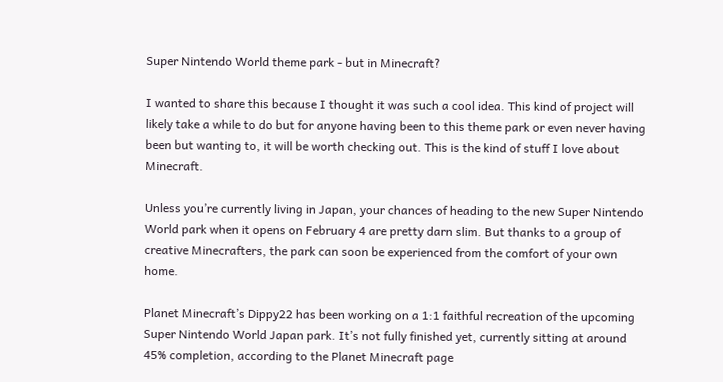Super Nintendo World theme park - but in Minecraft?

I wanted to share this because I thought it was such a cool idea. This kind of project will likely take a while to do but for anyone having been to this theme park or even never having been but wanting to, it will be worth checking out. This is the kind of stuff I love about Minecraft.

Unless you’re currently living in Japan, your chances of heading to the new Super Nintendo World park when it opens on February 4 are pretty darn slim. But thanks to a group of creative Minecrafters, the park can soon be experienced from the comfort of your own home.

Planet Minecraft’s Dippy22 has been working on a 1:1 faithful recreation of the upcoming Super Nintendo World Japan park. It’s not fully finished yet, currently sitting at around 45% completion, according to the Planet Minecraft page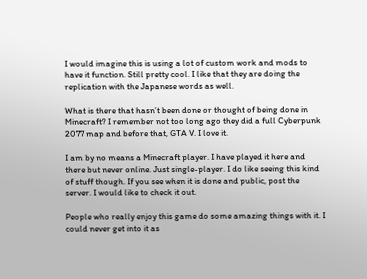I would imagine this is using a lot of custom work and mods to have it function. Still pretty cool. I like that they are doing the replication with the Japanese words as well.

What is there that hasn’t been done or thought of being done in Minecraft? I remember not too long ago they did a full Cyberpunk 2077 map and before that, GTA V. I love it.

I am by no means a Minecraft player. I have played it here and there but never online. Just single-player. I do like seeing this kind of stuff though. If you see when it is done and public, post the server. I would like to check it out.

People who really enjoy this game do some amazing things with it. I could never get into it as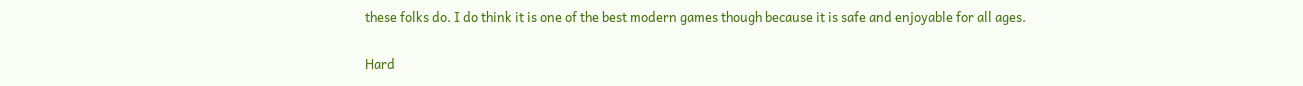these folks do. I do think it is one of the best modern games though because it is safe and enjoyable for all ages.

Hard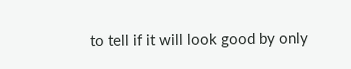to tell if it will look good by only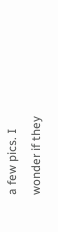a few pics. I wonder if they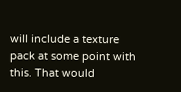will include a texture pack at some point with this. That would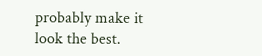probably make it look the best.